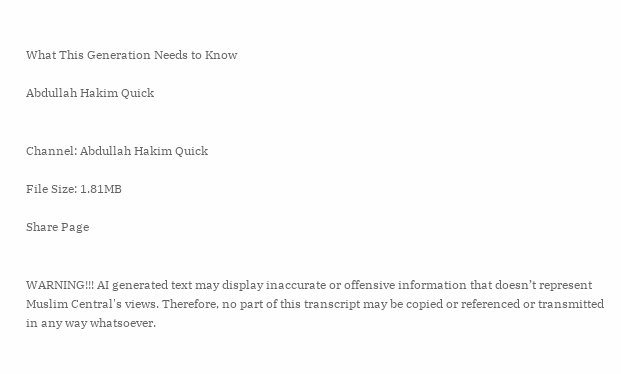What This Generation Needs to Know

Abdullah Hakim Quick


Channel: Abdullah Hakim Quick

File Size: 1.81MB

Share Page


WARNING!!! AI generated text may display inaccurate or offensive information that doesn’t represent Muslim Central's views. Therefore, no part of this transcript may be copied or referenced or transmitted in any way whatsoever.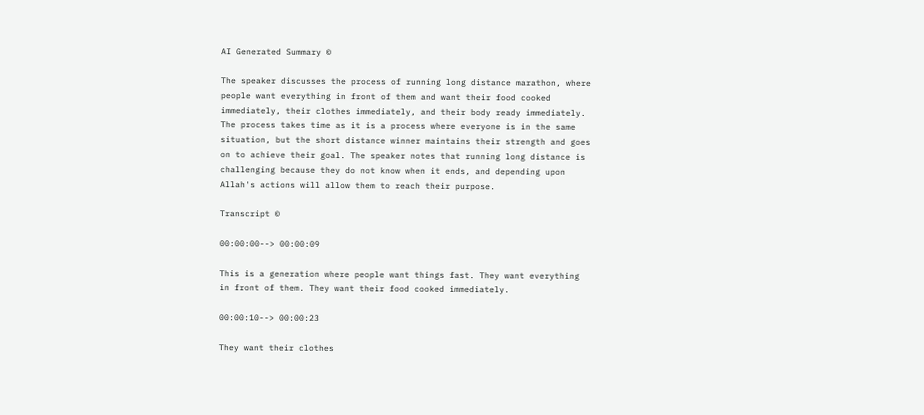AI Generated Summary ©

The speaker discusses the process of running long distance marathon, where people want everything in front of them and want their food cooked immediately, their clothes immediately, and their body ready immediately. The process takes time as it is a process where everyone is in the same situation, but the short distance winner maintains their strength and goes on to achieve their goal. The speaker notes that running long distance is challenging because they do not know when it ends, and depending upon Allah's actions will allow them to reach their purpose.

Transcript ©

00:00:00--> 00:00:09

This is a generation where people want things fast. They want everything in front of them. They want their food cooked immediately.

00:00:10--> 00:00:23

They want their clothes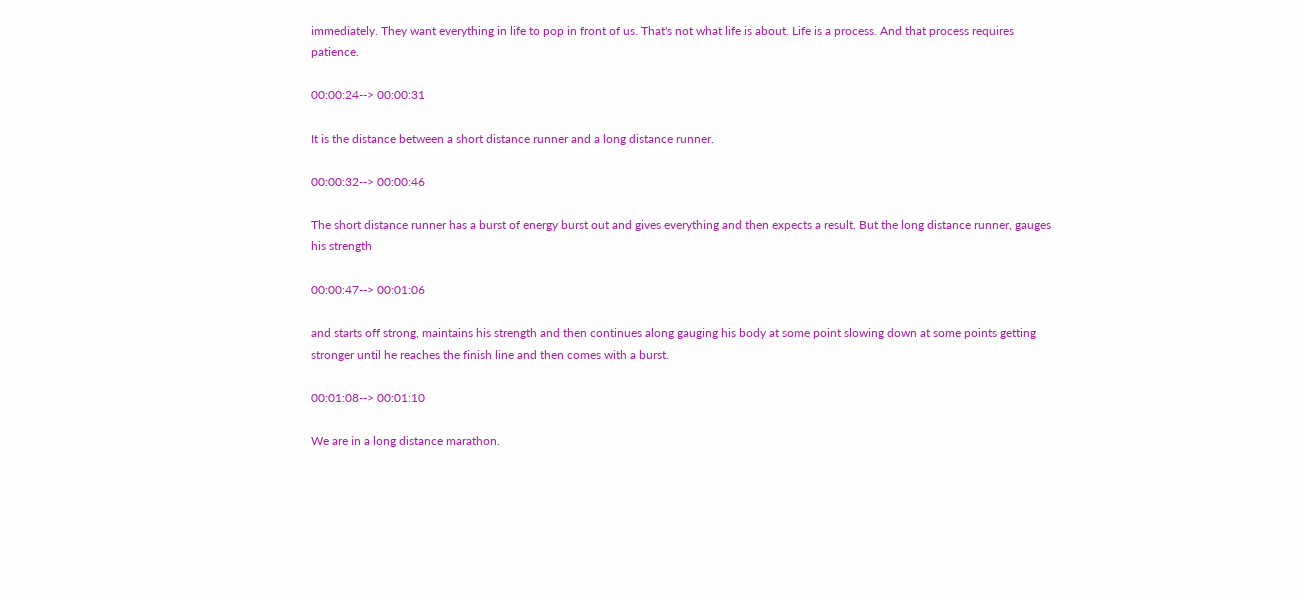immediately. They want everything in life to pop in front of us. That's not what life is about. Life is a process. And that process requires patience.

00:00:24--> 00:00:31

It is the distance between a short distance runner and a long distance runner.

00:00:32--> 00:00:46

The short distance runner has a burst of energy burst out and gives everything and then expects a result. But the long distance runner, gauges his strength

00:00:47--> 00:01:06

and starts off strong, maintains his strength and then continues along gauging his body at some point slowing down at some points getting stronger until he reaches the finish line and then comes with a burst.

00:01:08--> 00:01:10

We are in a long distance marathon.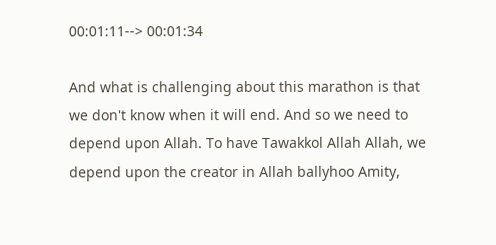00:01:11--> 00:01:34

And what is challenging about this marathon is that we don't know when it will end. And so we need to depend upon Allah. To have Tawakkol Allah Allah, we depend upon the creator in Allah ballyhoo Amity,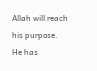Allah will reach his purpose. He has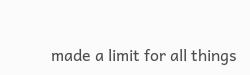made a limit for all things